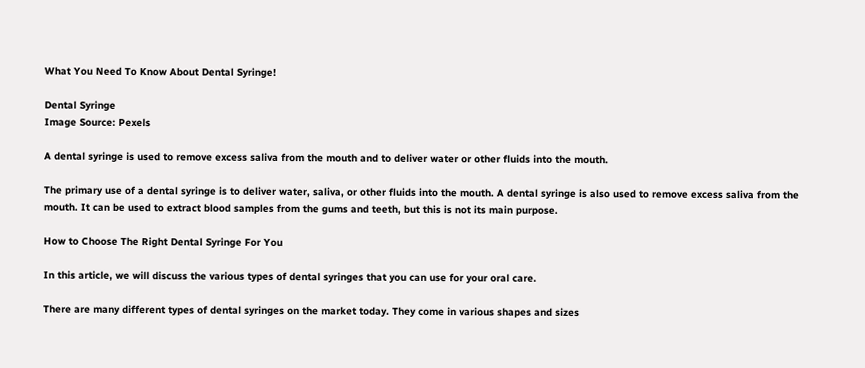What You Need To Know About Dental Syringe!

Dental Syringe
Image Source: Pexels

A dental syringe is used to remove excess saliva from the mouth and to deliver water or other fluids into the mouth.

The primary use of a dental syringe is to deliver water, saliva, or other fluids into the mouth. A dental syringe is also used to remove excess saliva from the mouth. It can be used to extract blood samples from the gums and teeth, but this is not its main purpose.

How to Choose The Right Dental Syringe For You

In this article, we will discuss the various types of dental syringes that you can use for your oral care.

There are many different types of dental syringes on the market today. They come in various shapes and sizes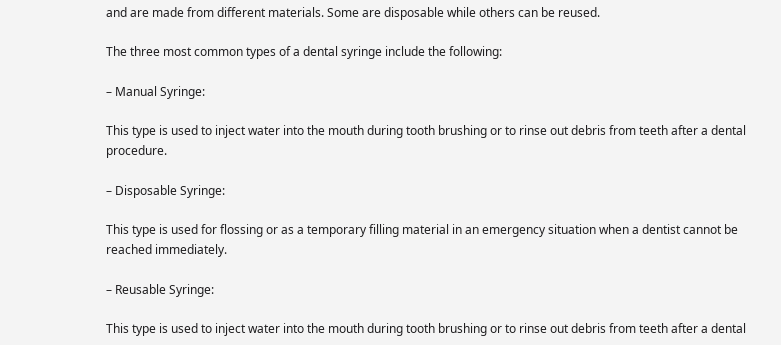and are made from different materials. Some are disposable while others can be reused.

The three most common types of a dental syringe include the following:

– Manual Syringe:

This type is used to inject water into the mouth during tooth brushing or to rinse out debris from teeth after a dental procedure.

– Disposable Syringe:

This type is used for flossing or as a temporary filling material in an emergency situation when a dentist cannot be reached immediately.

– Reusable Syringe:

This type is used to inject water into the mouth during tooth brushing or to rinse out debris from teeth after a dental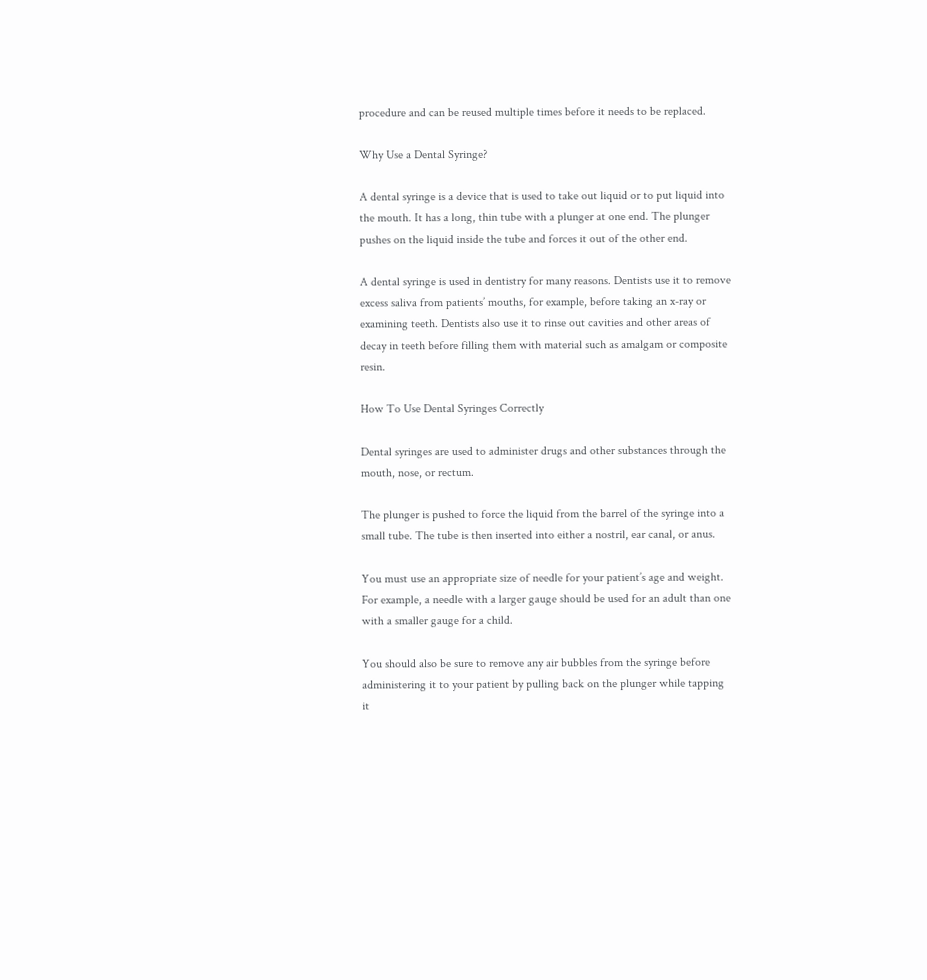procedure and can be reused multiple times before it needs to be replaced.

Why Use a Dental Syringe?

A dental syringe is a device that is used to take out liquid or to put liquid into the mouth. It has a long, thin tube with a plunger at one end. The plunger pushes on the liquid inside the tube and forces it out of the other end.

A dental syringe is used in dentistry for many reasons. Dentists use it to remove excess saliva from patients’ mouths, for example, before taking an x-ray or examining teeth. Dentists also use it to rinse out cavities and other areas of decay in teeth before filling them with material such as amalgam or composite resin.

How To Use Dental Syringes Correctly

Dental syringes are used to administer drugs and other substances through the mouth, nose, or rectum.

The plunger is pushed to force the liquid from the barrel of the syringe into a small tube. The tube is then inserted into either a nostril, ear canal, or anus.

You must use an appropriate size of needle for your patient’s age and weight. For example, a needle with a larger gauge should be used for an adult than one with a smaller gauge for a child.

You should also be sure to remove any air bubbles from the syringe before administering it to your patient by pulling back on the plunger while tapping it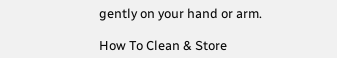gently on your hand or arm.

How To Clean & Store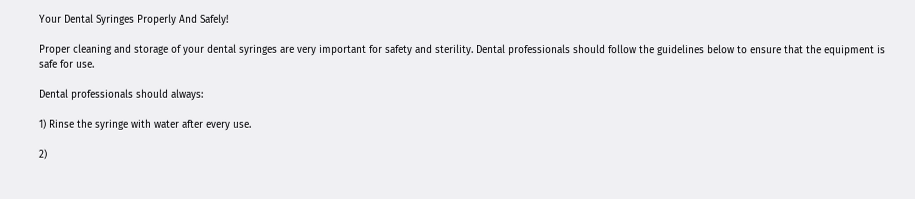Your Dental Syringes Properly And Safely!

Proper cleaning and storage of your dental syringes are very important for safety and sterility. Dental professionals should follow the guidelines below to ensure that the equipment is safe for use.

Dental professionals should always:

1) Rinse the syringe with water after every use.

2)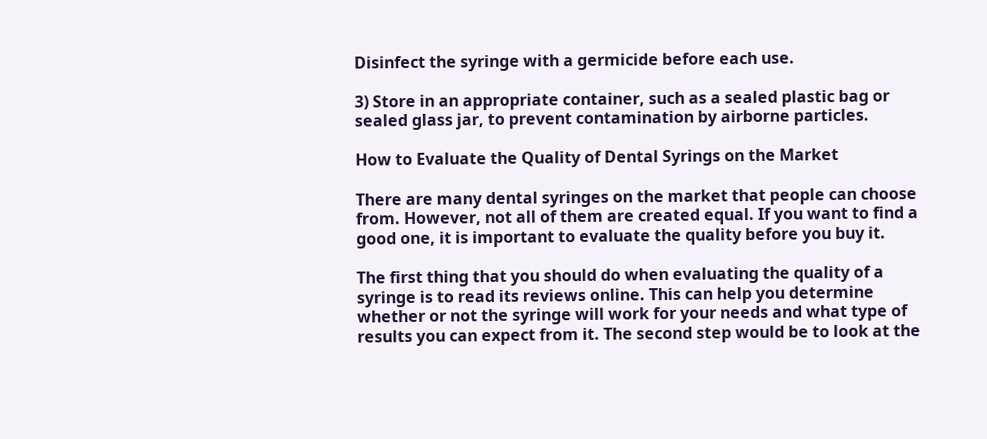Disinfect the syringe with a germicide before each use.

3) Store in an appropriate container, such as a sealed plastic bag or sealed glass jar, to prevent contamination by airborne particles.

How to Evaluate the Quality of Dental Syrings on the Market

There are many dental syringes on the market that people can choose from. However, not all of them are created equal. If you want to find a good one, it is important to evaluate the quality before you buy it.

The first thing that you should do when evaluating the quality of a syringe is to read its reviews online. This can help you determine whether or not the syringe will work for your needs and what type of results you can expect from it. The second step would be to look at the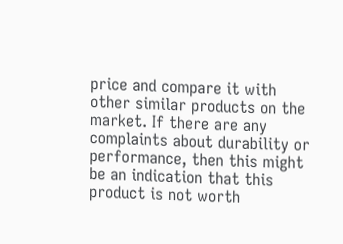price and compare it with other similar products on the market. If there are any complaints about durability or performance, then this might be an indication that this product is not worth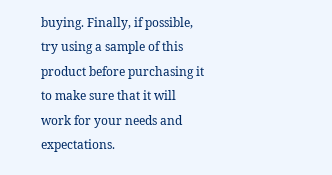buying. Finally, if possible, try using a sample of this product before purchasing it to make sure that it will work for your needs and expectations.